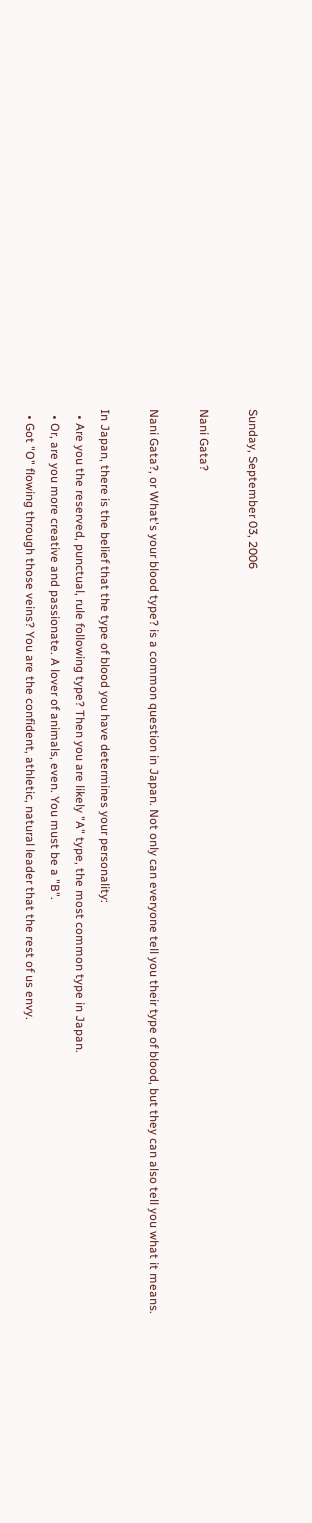Sunday, September 03, 2006

Nani Gata?

Nani Gata?, or What's your blood type? is a common question in Japan. Not only can everyone tell you their type of blood, but they can also tell you what it means.

In Japan, there is the belief that the type of blood you have determines your personality:
  • Are you the reserved, punctual, rule following type? Then you are likely "A" type, the most common type in Japan.
  • Or, are you more creative and passionate. A lover of animals, even. You must be a "B".
  • Got "O" flowing through those veins? You are the confident, athletic, natural leader that the rest of us envy.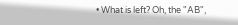• What is left? Oh, the "AB",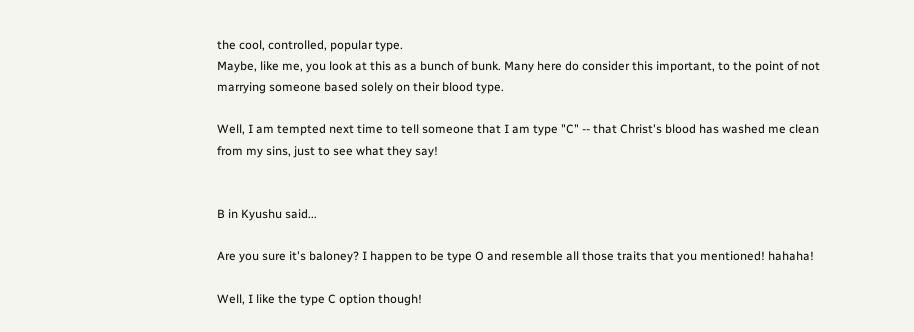the cool, controlled, popular type.
Maybe, like me, you look at this as a bunch of bunk. Many here do consider this important, to the point of not marrying someone based solely on their blood type.

Well, I am tempted next time to tell someone that I am type "C" -- that Christ's blood has washed me clean from my sins, just to see what they say!


B in Kyushu said...

Are you sure it's baloney? I happen to be type O and resemble all those traits that you mentioned! hahaha!

Well, I like the type C option though!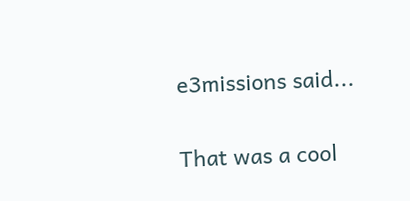e3missions said...

That was a cool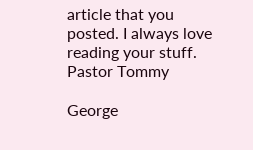article that you posted. I always love reading your stuff.
Pastor Tommy

George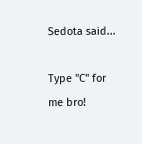Sedota said...

Type "C" for me bro!